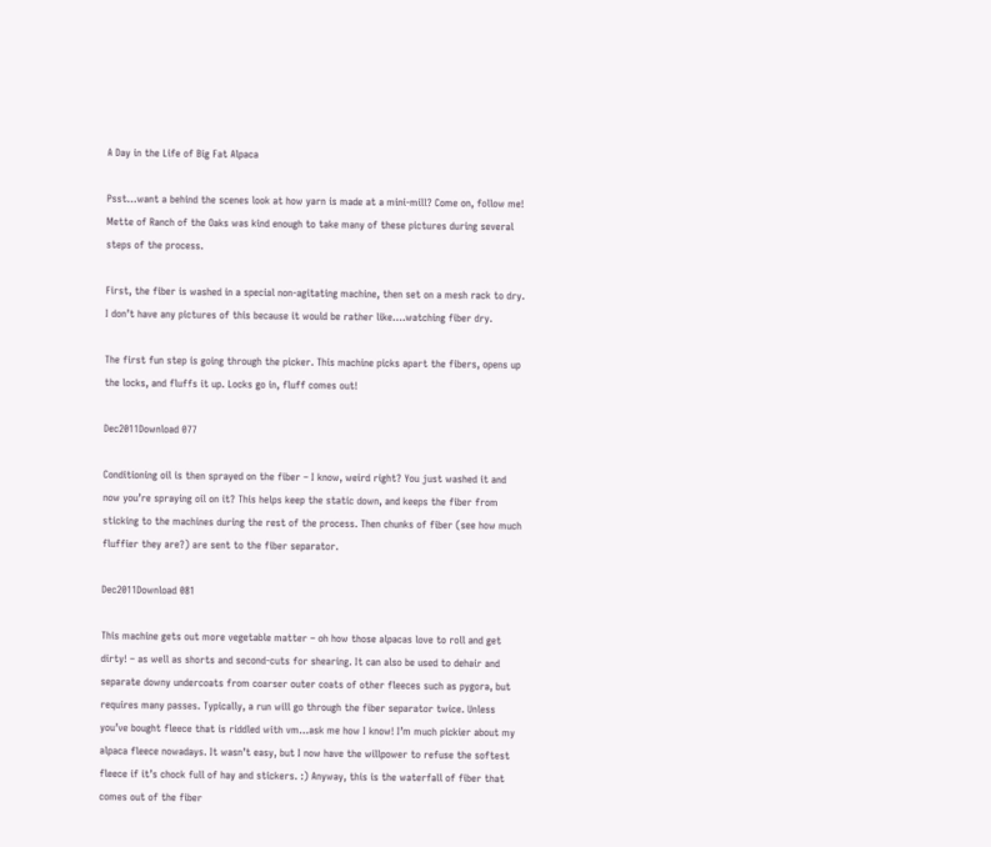A Day in the Life of Big Fat Alpaca

Psst…want a behind the scenes look at how yarn is made at a mini-mill? Come on, follow me! Mette of Ranch of the Oaks was kind enough to take many of these pictures during several steps of the process.

First, the fiber is washed in a special non-agitating machine, then set on a mesh rack to dry. I don’t have any pictures of this because it would be rather like….watching fiber dry.

The first fun step is going through the picker. This machine picks apart the fibers, opens up the locks, and fluffs it up. Locks go in, fluff comes out!

Dec2011Download 077

Conditioning oil is then sprayed on the fiber – I know, weird right? You just washed it and now you’re spraying oil on it? This helps keep the static down, and keeps the fiber from sticking to the machines during the rest of the process. Then chunks of fiber (see how much fluffier they are?) are sent to the fiber separator.

Dec2011Download 081

This machine gets out more vegetable matter – oh how those alpacas love to roll and get dirty! – as well as shorts and second-cuts for shearing. It can also be used to dehair and separate downy undercoats from coarser outer coats of other fleeces such as pygora, but requires many passes. Typically, a run will go through the fiber separator twice. Unless you’ve bought fleece that is riddled with vm…ask me how I know! I’m much pickier about my alpaca fleece nowadays. It wasn’t easy, but I now have the willpower to refuse the softest fleece if it’s chock full of hay and stickers. :) Anyway, this is the waterfall of fiber that comes out of the fiber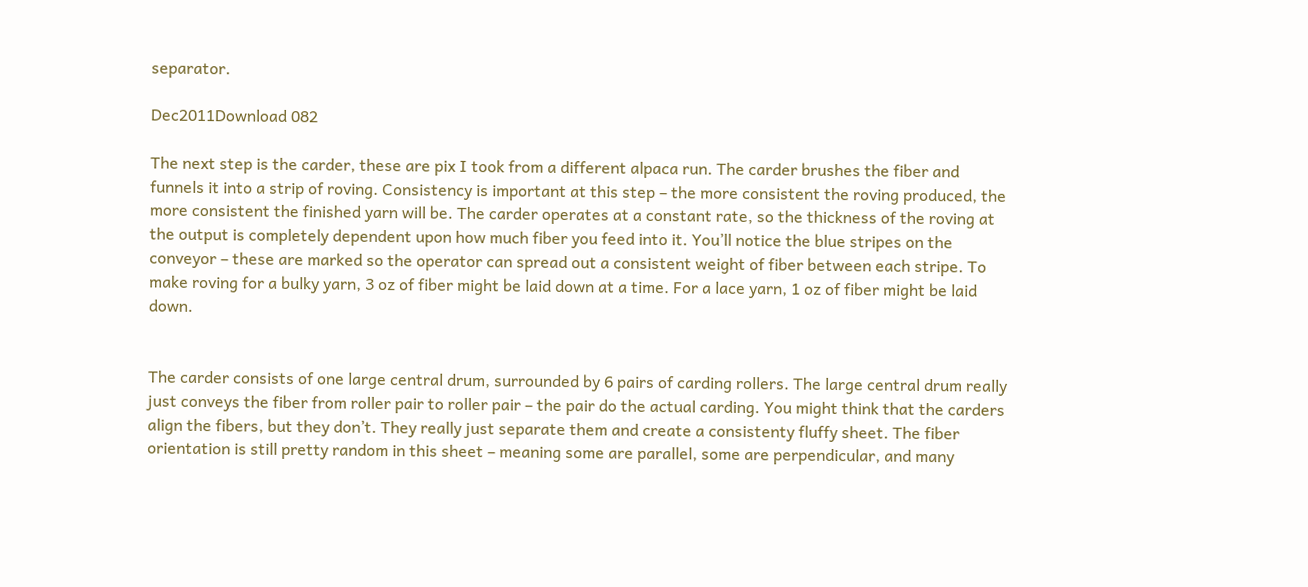separator.

Dec2011Download 082

The next step is the carder, these are pix I took from a different alpaca run. The carder brushes the fiber and funnels it into a strip of roving. Consistency is important at this step – the more consistent the roving produced, the more consistent the finished yarn will be. The carder operates at a constant rate, so the thickness of the roving at the output is completely dependent upon how much fiber you feed into it. You’ll notice the blue stripes on the conveyor – these are marked so the operator can spread out a consistent weight of fiber between each stripe. To make roving for a bulky yarn, 3 oz of fiber might be laid down at a time. For a lace yarn, 1 oz of fiber might be laid down.


The carder consists of one large central drum, surrounded by 6 pairs of carding rollers. The large central drum really just conveys the fiber from roller pair to roller pair – the pair do the actual carding. You might think that the carders align the fibers, but they don’t. They really just separate them and create a consistenty fluffy sheet. The fiber orientation is still pretty random in this sheet – meaning some are parallel, some are perpendicular, and many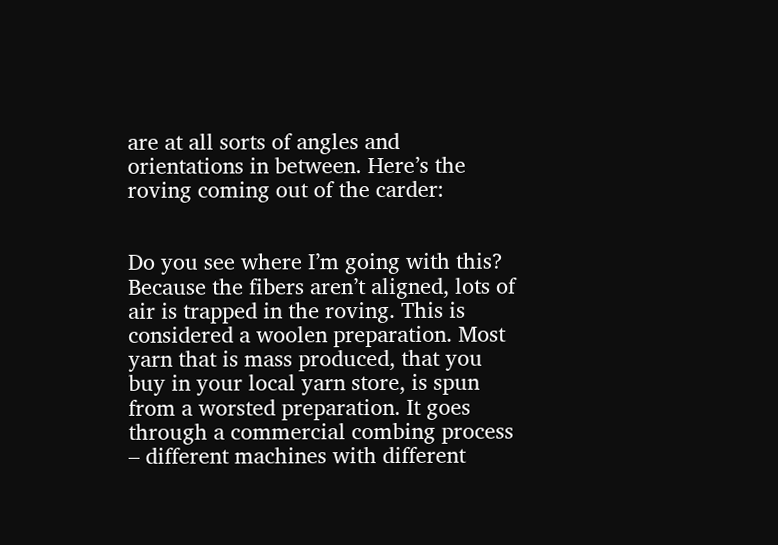are at all sorts of angles and orientations in between. Here’s the roving coming out of the carder:


Do you see where I’m going with this? Because the fibers aren’t aligned, lots of air is trapped in the roving. This is considered a woolen preparation. Most yarn that is mass produced, that you buy in your local yarn store, is spun from a worsted preparation. It goes through a commercial combing process – different machines with different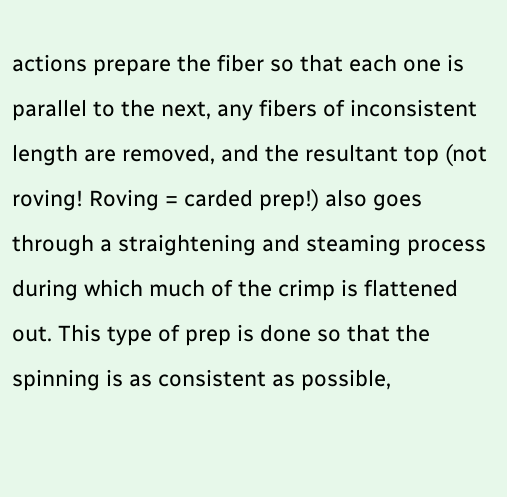actions prepare the fiber so that each one is parallel to the next, any fibers of inconsistent length are removed, and the resultant top (not roving! Roving = carded prep!) also goes through a straightening and steaming process during which much of the crimp is flattened out. This type of prep is done so that the spinning is as consistent as possible,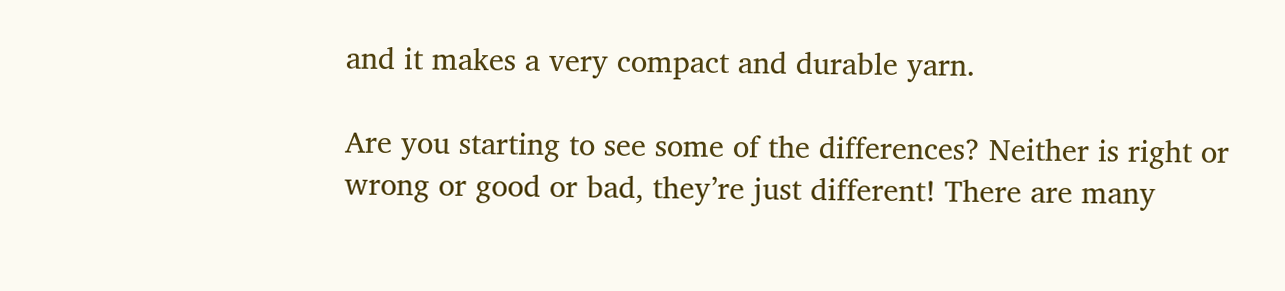and it makes a very compact and durable yarn.

Are you starting to see some of the differences? Neither is right or wrong or good or bad, they’re just different! There are many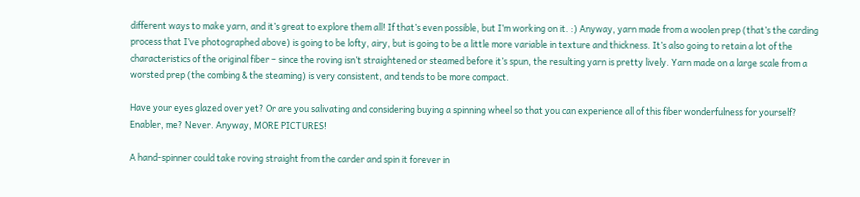different ways to make yarn, and it’s great to explore them all! If that’s even possible, but I’m working on it. :) Anyway, yarn made from a woolen prep (that’s the carding process that I’ve photographed above) is going to be lofty, airy, but is going to be a little more variable in texture and thickness. It’s also going to retain a lot of the characteristics of the original fiber – since the roving isn’t straightened or steamed before it’s spun, the resulting yarn is pretty lively. Yarn made on a large scale from a worsted prep (the combing & the steaming) is very consistent, and tends to be more compact.

Have your eyes glazed over yet? Or are you salivating and considering buying a spinning wheel so that you can experience all of this fiber wonderfulness for yourself? Enabler, me? Never. Anyway, MORE PICTURES!

A hand-spinner could take roving straight from the carder and spin it forever in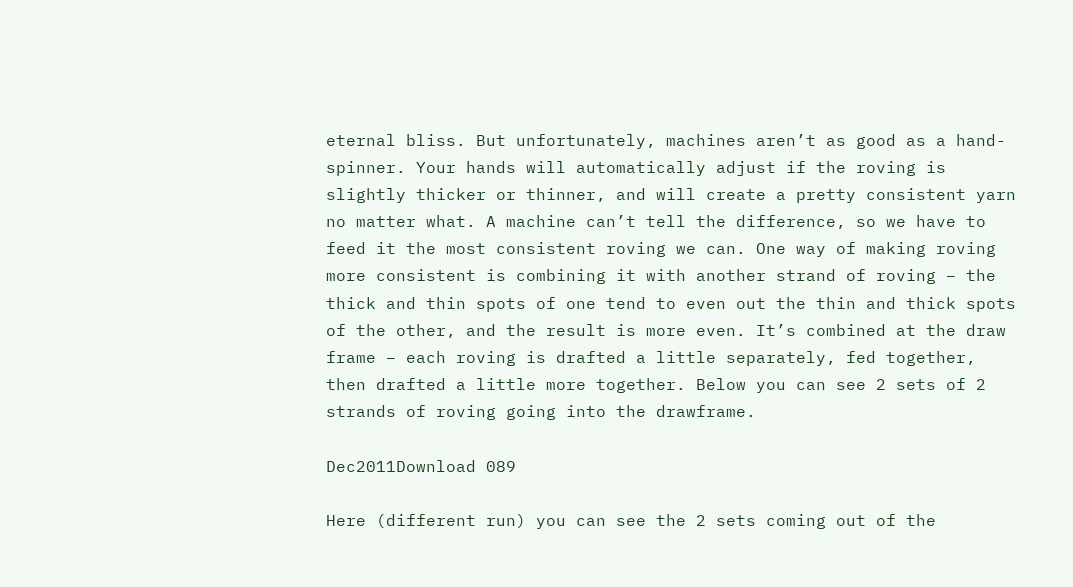eternal bliss. But unfortunately, machines aren’t as good as a hand-spinner. Your hands will automatically adjust if the roving is slightly thicker or thinner, and will create a pretty consistent yarn no matter what. A machine can’t tell the difference, so we have to feed it the most consistent roving we can. One way of making roving more consistent is combining it with another strand of roving – the thick and thin spots of one tend to even out the thin and thick spots of the other, and the result is more even. It’s combined at the draw frame – each roving is drafted a little separately, fed together, then drafted a little more together. Below you can see 2 sets of 2 strands of roving going into the drawframe.

Dec2011Download 089

Here (different run) you can see the 2 sets coming out of the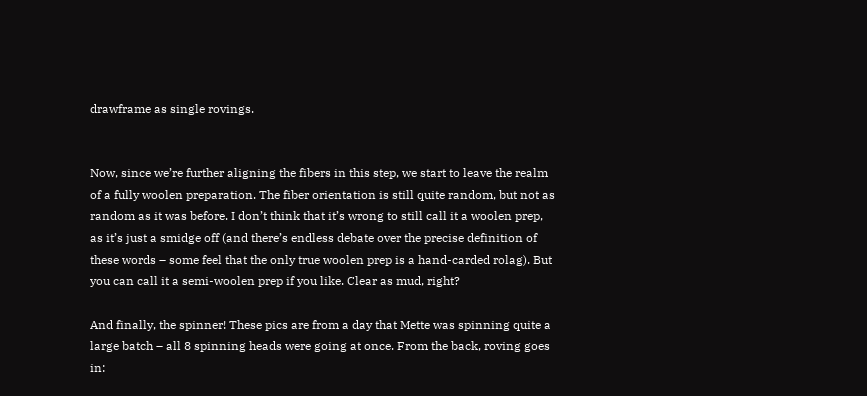drawframe as single rovings.


Now, since we’re further aligning the fibers in this step, we start to leave the realm of a fully woolen preparation. The fiber orientation is still quite random, but not as random as it was before. I don’t think that it’s wrong to still call it a woolen prep, as it’s just a smidge off (and there’s endless debate over the precise definition of these words – some feel that the only true woolen prep is a hand-carded rolag). But you can call it a semi-woolen prep if you like. Clear as mud, right?

And finally, the spinner! These pics are from a day that Mette was spinning quite a large batch – all 8 spinning heads were going at once. From the back, roving goes in: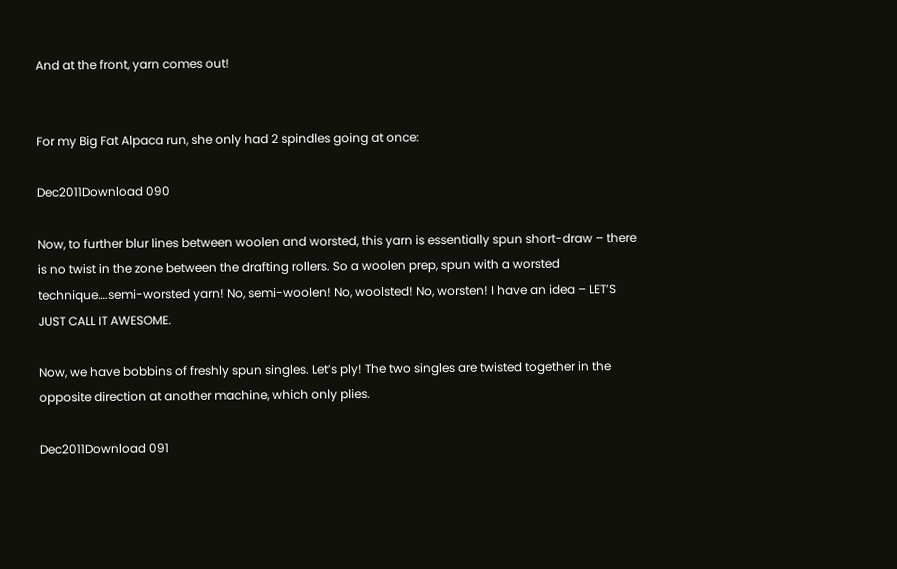And at the front, yarn comes out!


For my Big Fat Alpaca run, she only had 2 spindles going at once:

Dec2011Download 090

Now, to further blur lines between woolen and worsted, this yarn is essentially spun short-draw – there is no twist in the zone between the drafting rollers. So a woolen prep, spun with a worsted technique….semi-worsted yarn! No, semi-woolen! No, woolsted! No, worsten! I have an idea – LET’S JUST CALL IT AWESOME.

Now, we have bobbins of freshly spun singles. Let’s ply! The two singles are twisted together in the opposite direction at another machine, which only plies.

Dec2011Download 091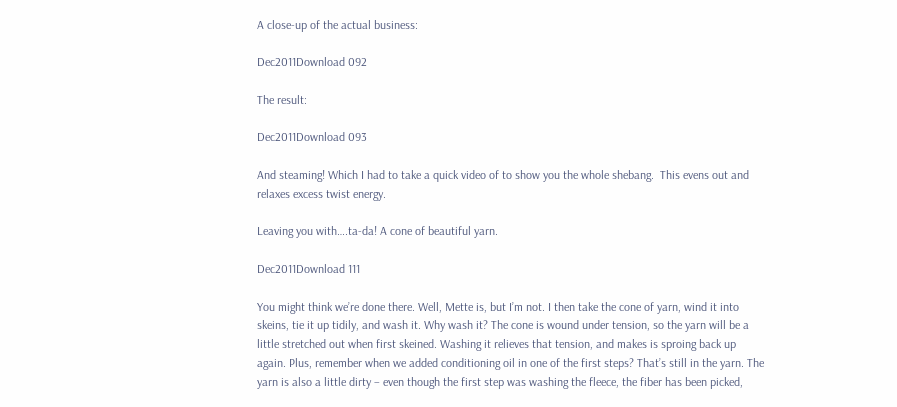A close-up of the actual business:

Dec2011Download 092

The result:

Dec2011Download 093

And steaming! Which I had to take a quick video of to show you the whole shebang.  This evens out and relaxes excess twist energy.

Leaving you with….ta-da! A cone of beautiful yarn.

Dec2011Download 111

You might think we’re done there. Well, Mette is, but I’m not. I then take the cone of yarn, wind it into skeins, tie it up tidily, and wash it. Why wash it? The cone is wound under tension, so the yarn will be a little stretched out when first skeined. Washing it relieves that tension, and makes is sproing back up again. Plus, remember when we added conditioning oil in one of the first steps? That’s still in the yarn. The yarn is also a little dirty – even though the first step was washing the fleece, the fiber has been picked,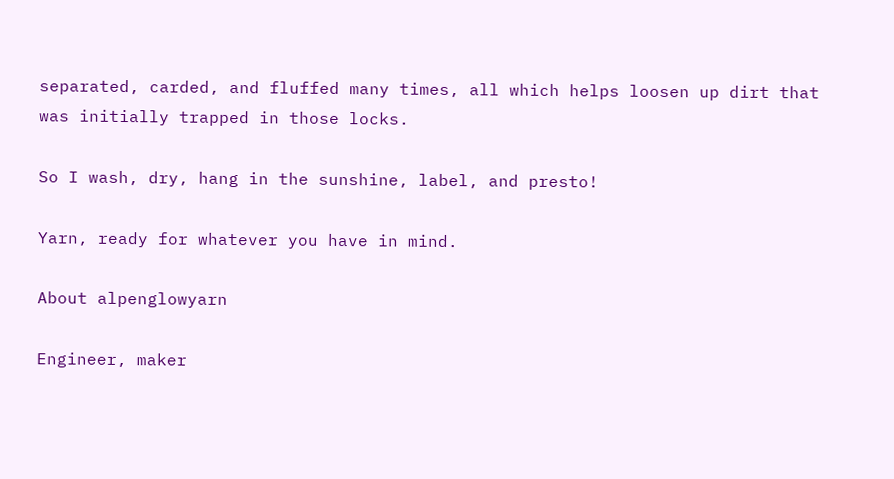separated, carded, and fluffed many times, all which helps loosen up dirt that was initially trapped in those locks.

So I wash, dry, hang in the sunshine, label, and presto!

Yarn, ready for whatever you have in mind.

About alpenglowyarn

Engineer, maker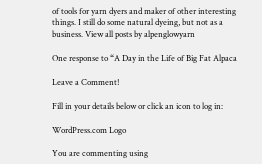of tools for yarn dyers and maker of other interesting things. I still do some natural dyeing, but not as a business. View all posts by alpenglowyarn

One response to “A Day in the Life of Big Fat Alpaca

Leave a Comment!

Fill in your details below or click an icon to log in:

WordPress.com Logo

You are commenting using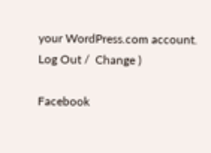your WordPress.com account. Log Out /  Change )

Facebook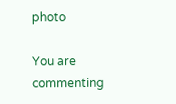photo

You are commenting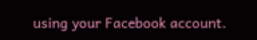using your Facebook account.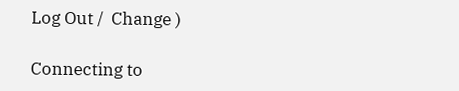Log Out /  Change )

Connecting to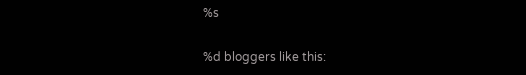%s

%d bloggers like this: